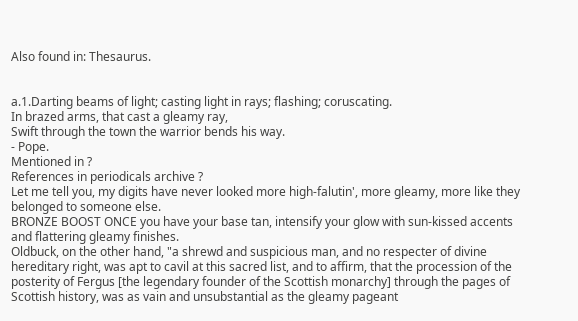Also found in: Thesaurus.


a.1.Darting beams of light; casting light in rays; flashing; coruscating.
In brazed arms, that cast a gleamy ray,
Swift through the town the warrior bends his way.
- Pope.
Mentioned in ?
References in periodicals archive ?
Let me tell you, my digits have never looked more high-falutin', more gleamy, more like they belonged to someone else.
BRONZE BOOST ONCE you have your base tan, intensify your glow with sun-kissed accents and flattering gleamy finishes.
Oldbuck, on the other hand, "a shrewd and suspicious man, and no respecter of divine hereditary right, was apt to cavil at this sacred list, and to affirm, that the procession of the posterity of Fergus [the legendary founder of the Scottish monarchy] through the pages of Scottish history, was as vain and unsubstantial as the gleamy pageant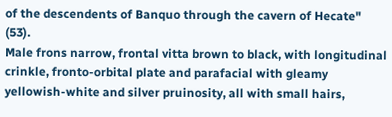of the descendents of Banquo through the cavern of Hecate" (53).
Male frons narrow, frontal vitta brown to black, with longitudinal crinkle, fronto-orbital plate and parafacial with gleamy yellowish-white and silver pruinosity, all with small hairs,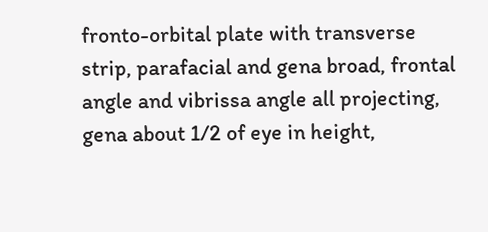fronto-orbital plate with transverse strip, parafacial and gena broad, frontal angle and vibrissa angle all projecting, gena about 1/2 of eye in height,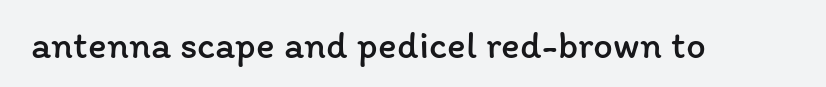antenna scape and pedicel red-brown to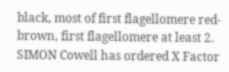black, most of first flagellomere red-brown, first flagellomere at least 2.
SIMON Cowell has ordered X Factor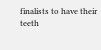finalists to have their teeth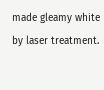made gleamy white by laser treatment.